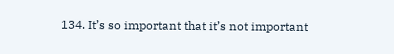134. It’s so important that it’s not important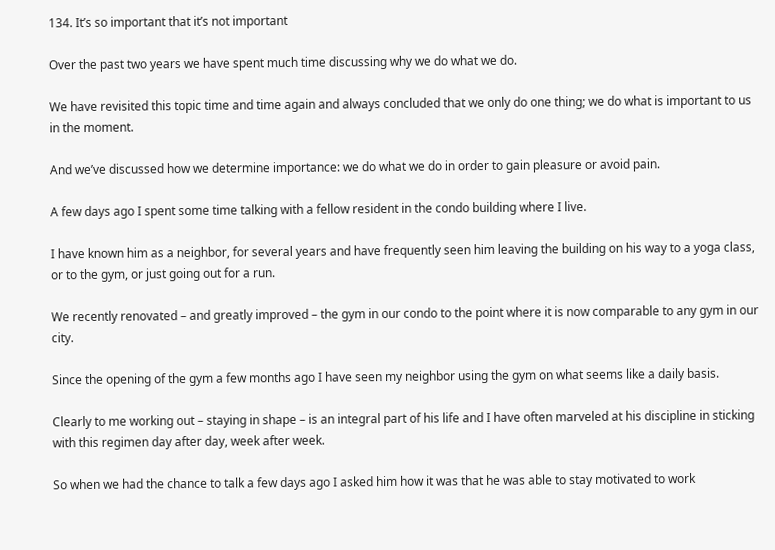134. It’s so important that it’s not important

Over the past two years we have spent much time discussing why we do what we do.

We have revisited this topic time and time again and always concluded that we only do one thing; we do what is important to us in the moment.

And we’ve discussed how we determine importance: we do what we do in order to gain pleasure or avoid pain.

A few days ago I spent some time talking with a fellow resident in the condo building where I live.

I have known him as a neighbor, for several years and have frequently seen him leaving the building on his way to a yoga class, or to the gym, or just going out for a run.

We recently renovated – and greatly improved – the gym in our condo to the point where it is now comparable to any gym in our city.

Since the opening of the gym a few months ago I have seen my neighbor using the gym on what seems like a daily basis.

Clearly to me working out – staying in shape – is an integral part of his life and I have often marveled at his discipline in sticking with this regimen day after day, week after week.

So when we had the chance to talk a few days ago I asked him how it was that he was able to stay motivated to work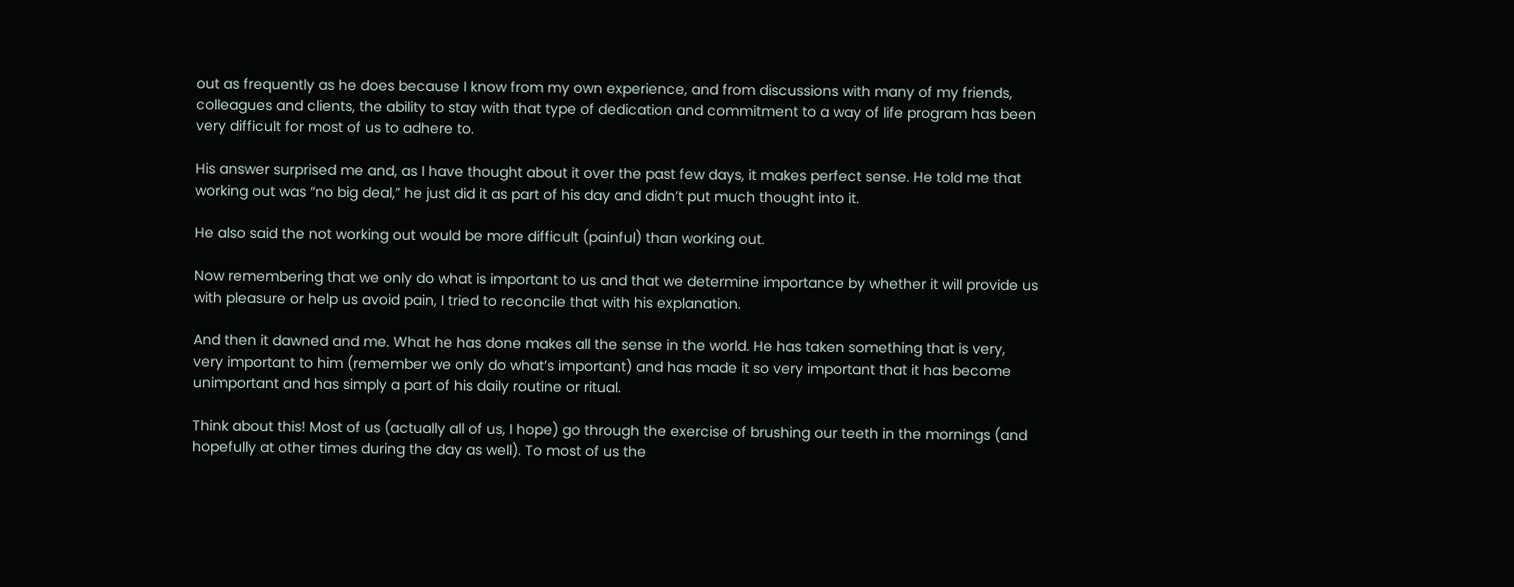out as frequently as he does because I know from my own experience, and from discussions with many of my friends, colleagues and clients, the ability to stay with that type of dedication and commitment to a way of life program has been very difficult for most of us to adhere to.

His answer surprised me and, as I have thought about it over the past few days, it makes perfect sense. He told me that working out was “no big deal,” he just did it as part of his day and didn’t put much thought into it.

He also said the not working out would be more difficult (painful) than working out.

Now remembering that we only do what is important to us and that we determine importance by whether it will provide us with pleasure or help us avoid pain, I tried to reconcile that with his explanation.

And then it dawned and me. What he has done makes all the sense in the world. He has taken something that is very, very important to him (remember we only do what’s important) and has made it so very important that it has become unimportant and has simply a part of his daily routine or ritual.

Think about this! Most of us (actually all of us, I hope) go through the exercise of brushing our teeth in the mornings (and hopefully at other times during the day as well). To most of us the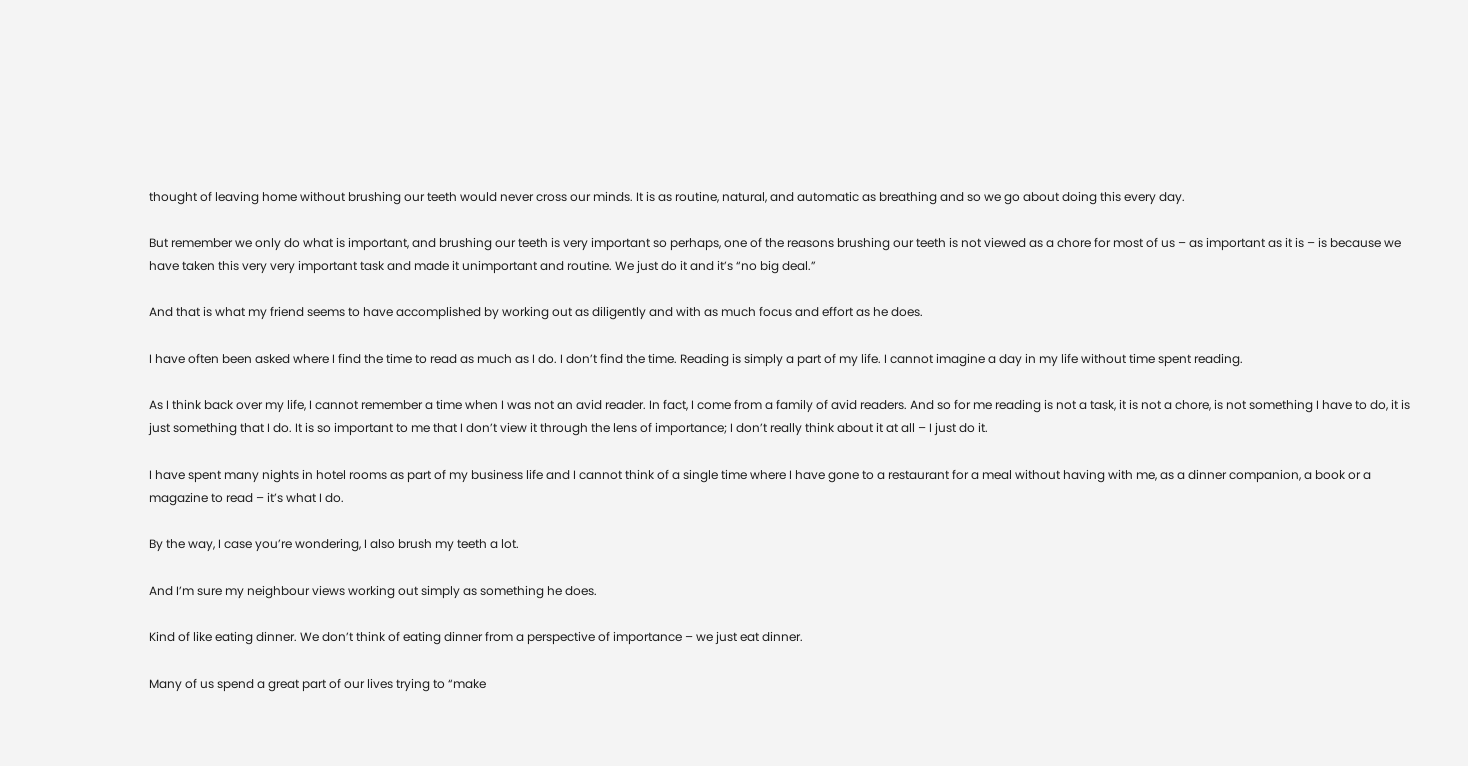thought of leaving home without brushing our teeth would never cross our minds. It is as routine, natural, and automatic as breathing and so we go about doing this every day.

But remember we only do what is important, and brushing our teeth is very important so perhaps, one of the reasons brushing our teeth is not viewed as a chore for most of us – as important as it is – is because we have taken this very very important task and made it unimportant and routine. We just do it and it’s “no big deal.”

And that is what my friend seems to have accomplished by working out as diligently and with as much focus and effort as he does.

I have often been asked where I find the time to read as much as I do. I don’t find the time. Reading is simply a part of my life. I cannot imagine a day in my life without time spent reading.

As I think back over my life, I cannot remember a time when I was not an avid reader. In fact, I come from a family of avid readers. And so for me reading is not a task, it is not a chore, is not something I have to do, it is just something that I do. It is so important to me that I don’t view it through the lens of importance; I don’t really think about it at all – I just do it.

I have spent many nights in hotel rooms as part of my business life and I cannot think of a single time where I have gone to a restaurant for a meal without having with me, as a dinner companion, a book or a magazine to read – it’s what I do.

By the way, I case you’re wondering, I also brush my teeth a lot.

And I’m sure my neighbour views working out simply as something he does.

Kind of like eating dinner. We don’t think of eating dinner from a perspective of importance – we just eat dinner.

Many of us spend a great part of our lives trying to “make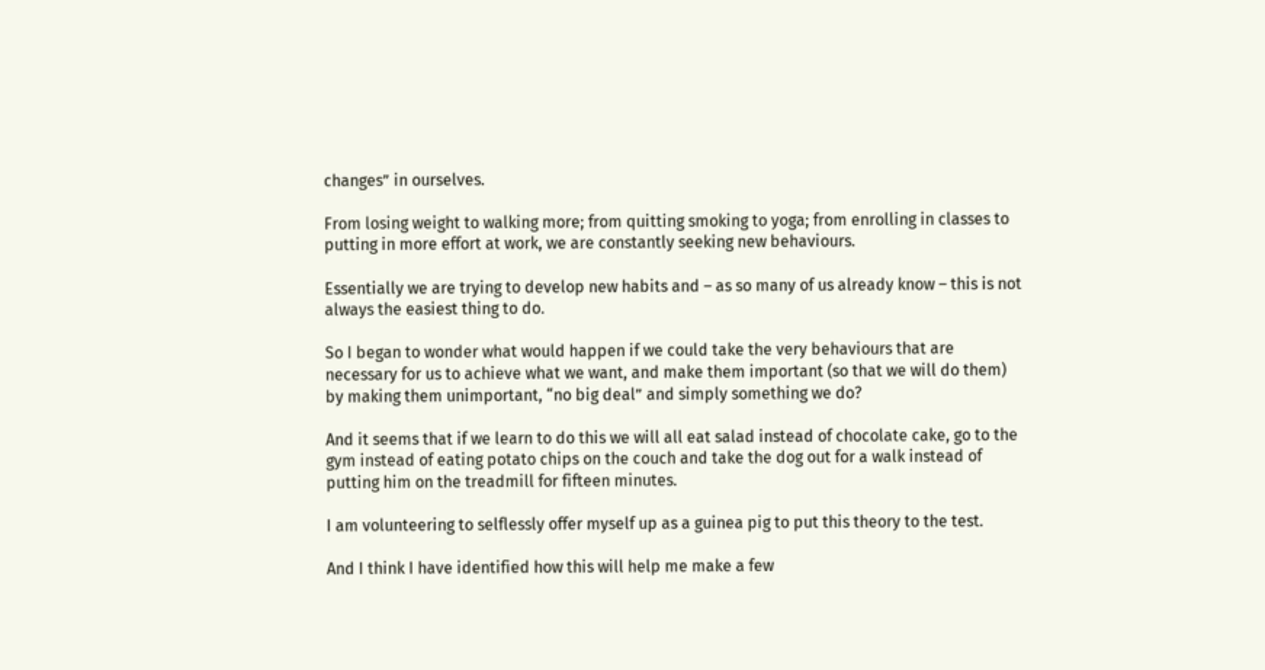changes” in ourselves.

From losing weight to walking more; from quitting smoking to yoga; from enrolling in classes to putting in more effort at work, we are constantly seeking new behaviours.

Essentially we are trying to develop new habits and – as so many of us already know – this is not always the easiest thing to do.

So I began to wonder what would happen if we could take the very behaviours that are necessary for us to achieve what we want, and make them important (so that we will do them) by making them unimportant, “no big deal” and simply something we do?

And it seems that if we learn to do this we will all eat salad instead of chocolate cake, go to the gym instead of eating potato chips on the couch and take the dog out for a walk instead of putting him on the treadmill for fifteen minutes.

I am volunteering to selflessly offer myself up as a guinea pig to put this theory to the test.

And I think I have identified how this will help me make a few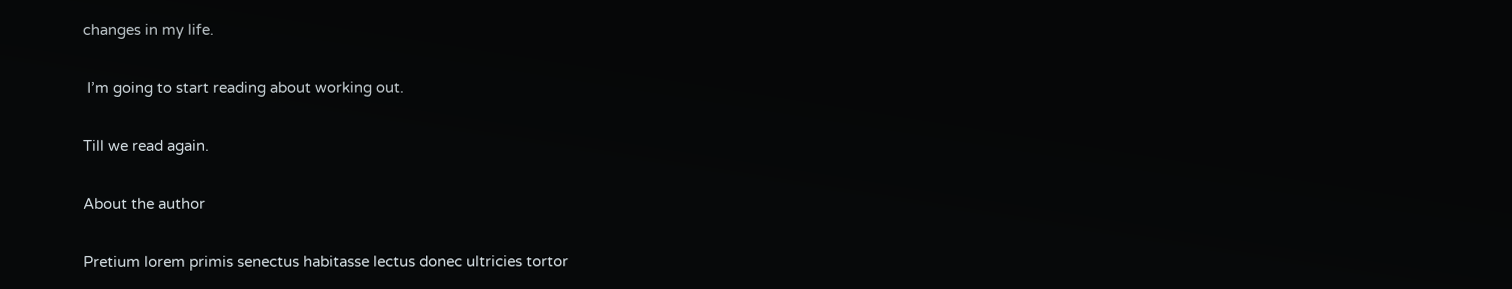changes in my life.

 I’m going to start reading about working out.

Till we read again.

About the author

Pretium lorem primis senectus habitasse lectus donec ultricies tortor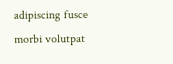adipiscing fusce morbi volutpat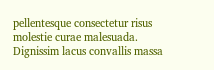pellentesque consectetur risus molestie curae malesuada. Dignissim lacus convallis massa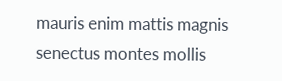mauris enim mattis magnis senectus montes mollis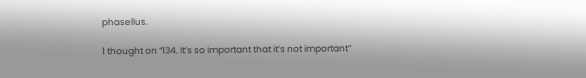phasellus.

1 thought on “134. It’s so important that it’s not important”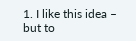1. I like this idea – but to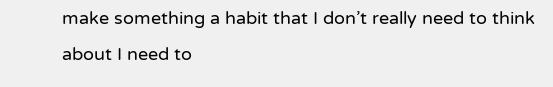make something a habit that I don’t really need to think about I need to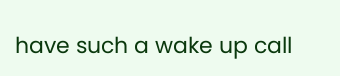have such a wake up call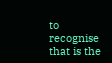to recognise that is the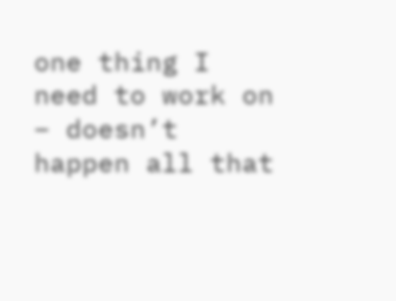one thing I need to work on – doesn’t happen all that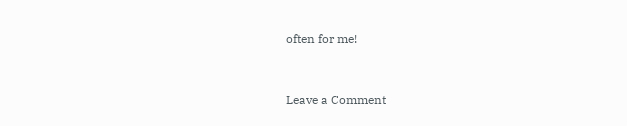often for me!


Leave a Comment